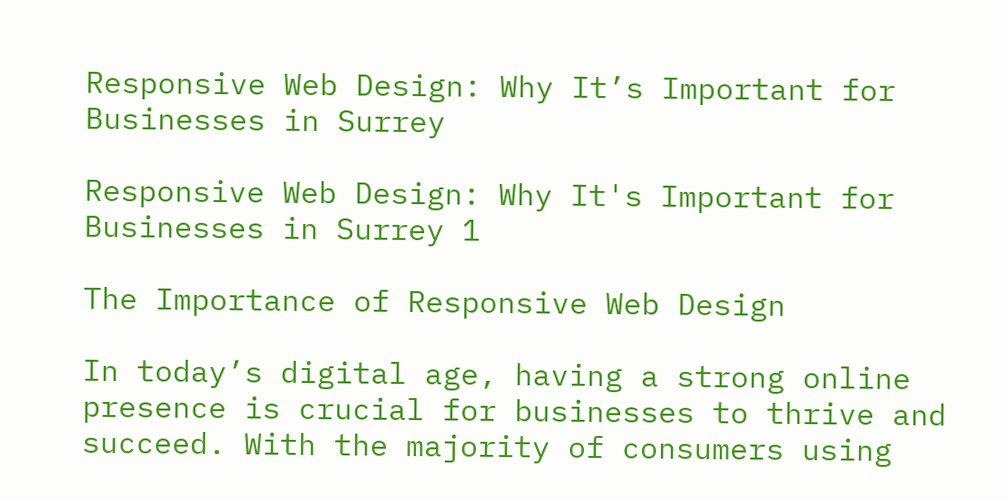Responsive Web Design: Why It’s Important for Businesses in Surrey

Responsive Web Design: Why It's Important for Businesses in Surrey 1

The Importance of Responsive Web Design

In today’s digital age, having a strong online presence is crucial for businesses to thrive and succeed. With the majority of consumers using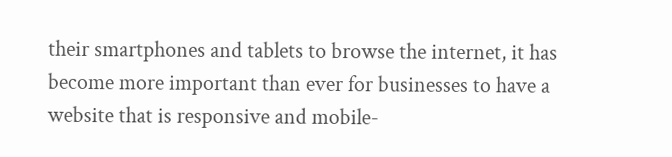their smartphones and tablets to browse the internet, it has become more important than ever for businesses to have a website that is responsive and mobile-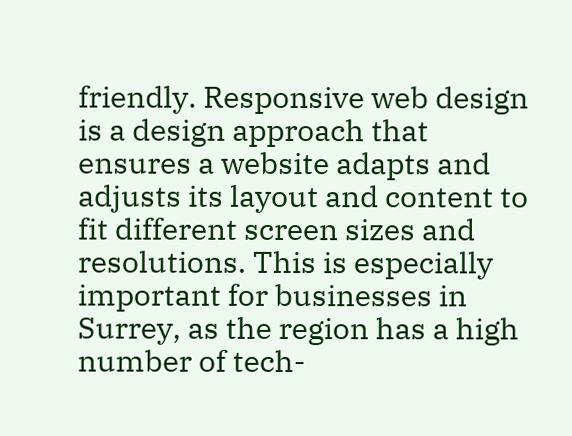friendly. Responsive web design is a design approach that ensures a website adapts and adjusts its layout and content to fit different screen sizes and resolutions. This is especially important for businesses in Surrey, as the region has a high number of tech-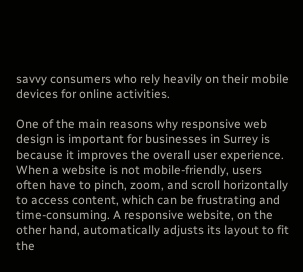savvy consumers who rely heavily on their mobile devices for online activities.

One of the main reasons why responsive web design is important for businesses in Surrey is because it improves the overall user experience. When a website is not mobile-friendly, users often have to pinch, zoom, and scroll horizontally to access content, which can be frustrating and time-consuming. A responsive website, on the other hand, automatically adjusts its layout to fit the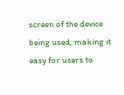screen of the device being used, making it easy for users to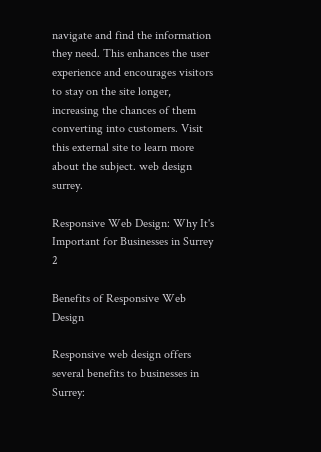navigate and find the information they need. This enhances the user experience and encourages visitors to stay on the site longer, increasing the chances of them converting into customers. Visit this external site to learn more about the subject. web design surrey.

Responsive Web Design: Why It's Important for Businesses in Surrey 2

Benefits of Responsive Web Design

Responsive web design offers several benefits to businesses in Surrey: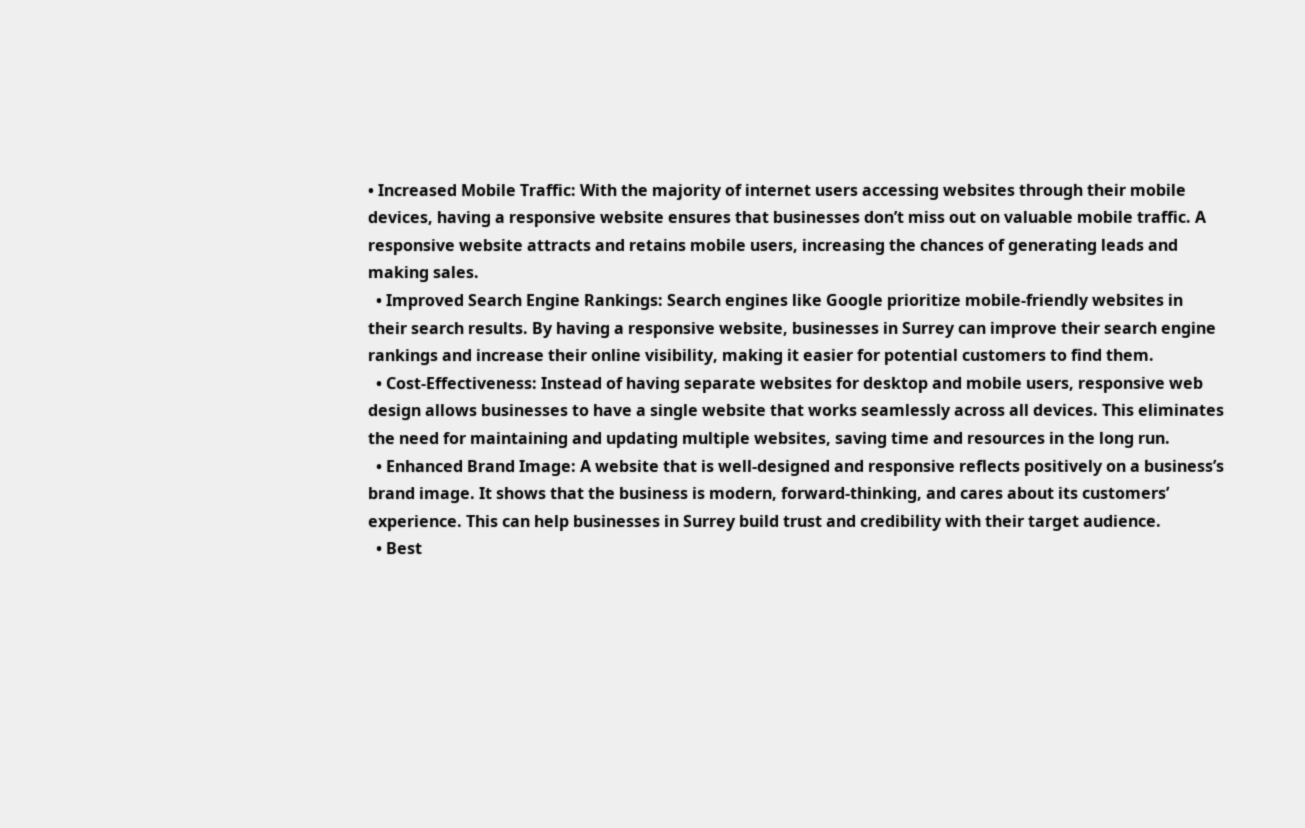• Increased Mobile Traffic: With the majority of internet users accessing websites through their mobile devices, having a responsive website ensures that businesses don’t miss out on valuable mobile traffic. A responsive website attracts and retains mobile users, increasing the chances of generating leads and making sales.
  • Improved Search Engine Rankings: Search engines like Google prioritize mobile-friendly websites in their search results. By having a responsive website, businesses in Surrey can improve their search engine rankings and increase their online visibility, making it easier for potential customers to find them.
  • Cost-Effectiveness: Instead of having separate websites for desktop and mobile users, responsive web design allows businesses to have a single website that works seamlessly across all devices. This eliminates the need for maintaining and updating multiple websites, saving time and resources in the long run.
  • Enhanced Brand Image: A website that is well-designed and responsive reflects positively on a business’s brand image. It shows that the business is modern, forward-thinking, and cares about its customers’ experience. This can help businesses in Surrey build trust and credibility with their target audience.
  • Best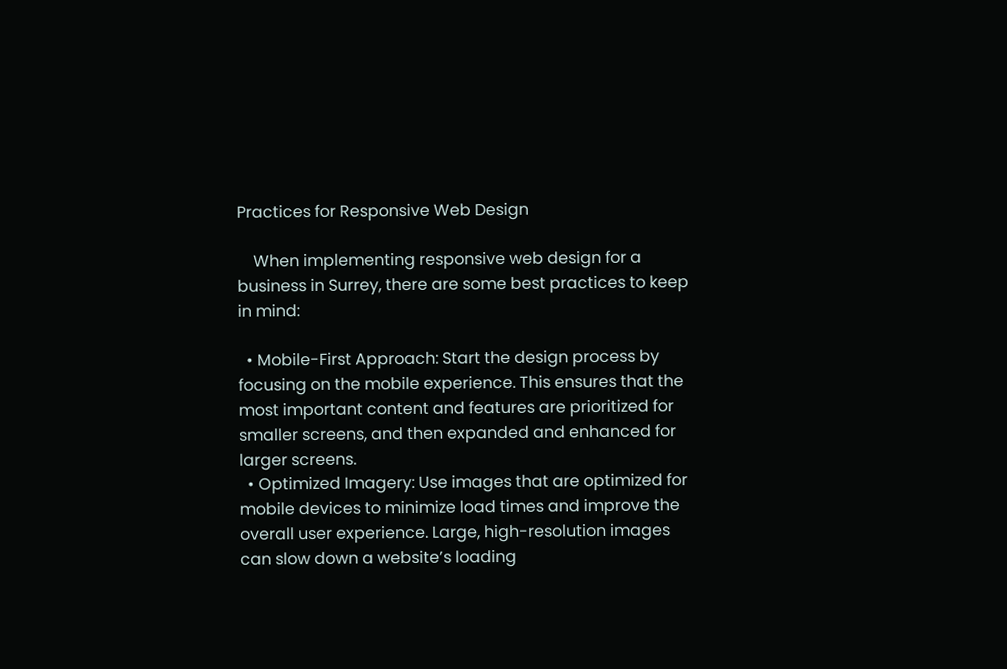Practices for Responsive Web Design

    When implementing responsive web design for a business in Surrey, there are some best practices to keep in mind:

  • Mobile-First Approach: Start the design process by focusing on the mobile experience. This ensures that the most important content and features are prioritized for smaller screens, and then expanded and enhanced for larger screens.
  • Optimized Imagery: Use images that are optimized for mobile devices to minimize load times and improve the overall user experience. Large, high-resolution images can slow down a website’s loading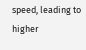speed, leading to higher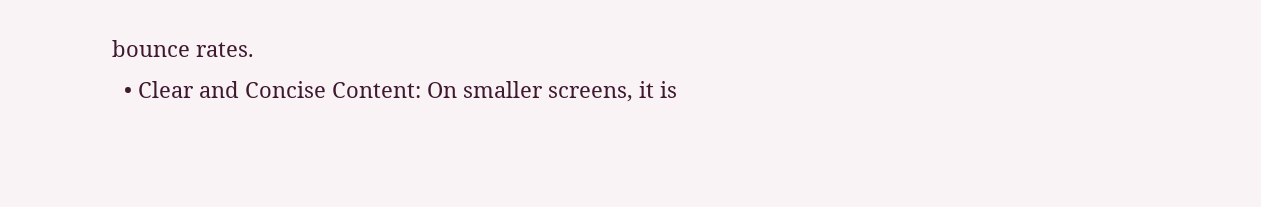bounce rates.
  • Clear and Concise Content: On smaller screens, it is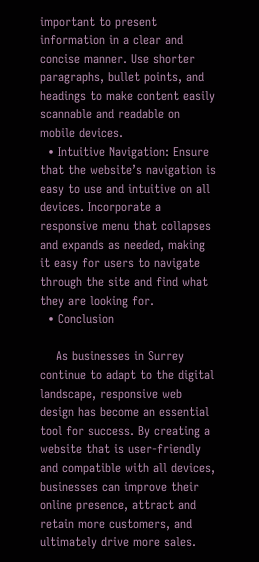important to present information in a clear and concise manner. Use shorter paragraphs, bullet points, and headings to make content easily scannable and readable on mobile devices.
  • Intuitive Navigation: Ensure that the website’s navigation is easy to use and intuitive on all devices. Incorporate a responsive menu that collapses and expands as needed, making it easy for users to navigate through the site and find what they are looking for.
  • Conclusion

    As businesses in Surrey continue to adapt to the digital landscape, responsive web design has become an essential tool for success. By creating a website that is user-friendly and compatible with all devices, businesses can improve their online presence, attract and retain more customers, and ultimately drive more sales.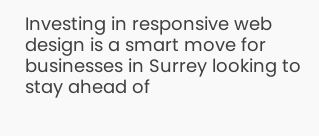Investing in responsive web design is a smart move for businesses in Surrey looking to stay ahead of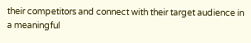their competitors and connect with their target audience in a meaningful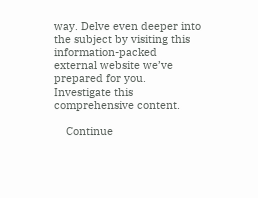way. Delve even deeper into the subject by visiting this information-packed external website we’ve prepared for you. Investigate this comprehensive content.

    Continue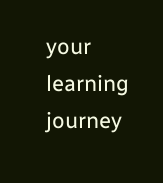your learning journey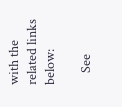with the related links below:

    See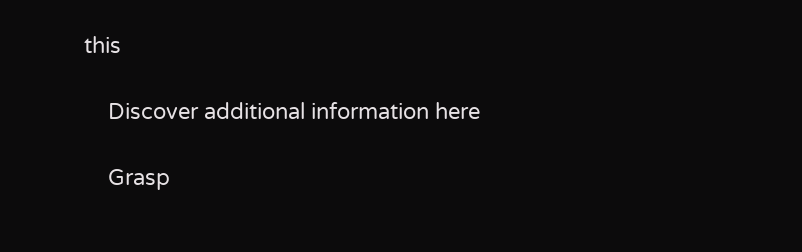this

    Discover additional information here

    Grasp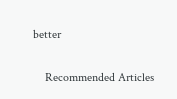better

    Recommended Articles